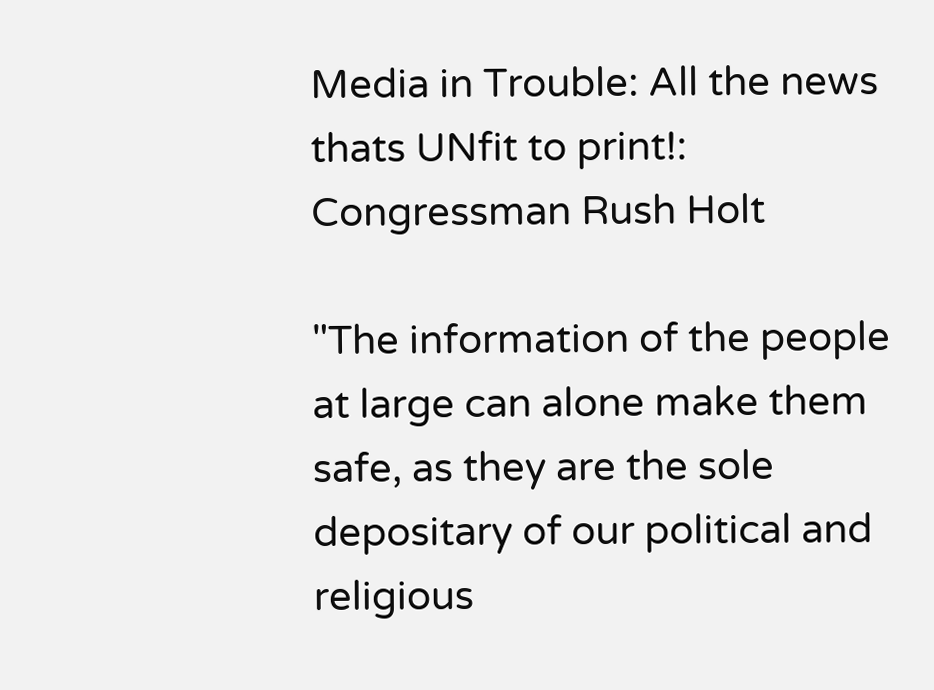Media in Trouble: All the news thats UNfit to print!: Congressman Rush Holt

"The information of the people at large can alone make them safe, as they are the sole depositary of our political and religious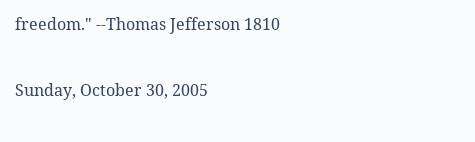freedom." --Thomas Jefferson 1810

Sunday, October 30, 2005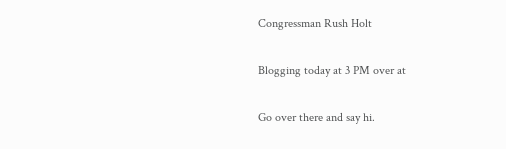Congressman Rush Holt

Blogging today at 3 PM over at

Go over there and say hi.